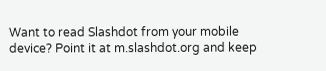Want to read Slashdot from your mobile device? Point it at m.slashdot.org and keep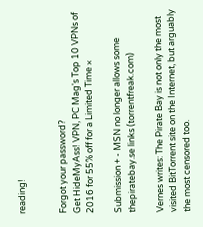reading!


Forgot your password?
Get HideMyAss! VPN, PC Mag's Top 10 VPNs of 2016 for 55% off for a Limited Time ×

Submission + - MSN no longer allows some thepiratebay.se links (torrentfreak.com)

Vernes writes: The Pirate Bay is not only the most visited BitTorrent site on the Internet, but arguably the most censored too.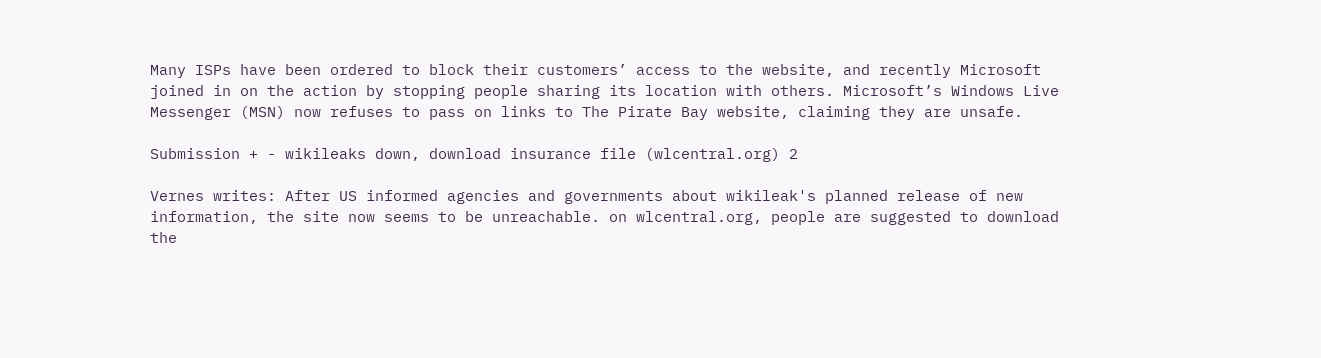Many ISPs have been ordered to block their customers’ access to the website, and recently Microsoft joined in on the action by stopping people sharing its location with others. Microsoft’s Windows Live Messenger (MSN) now refuses to pass on links to The Pirate Bay website, claiming they are unsafe.

Submission + - wikileaks down, download insurance file (wlcentral.org) 2

Vernes writes: After US informed agencies and governments about wikileak's planned release of new information, the site now seems to be unreachable. on wlcentral.org, people are suggested to download the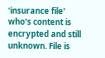'insurance file' who's content is encrypted and still unknown. File is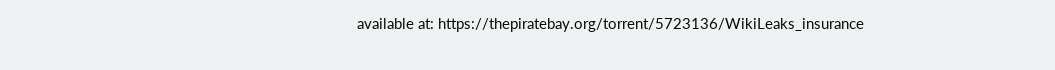available at: https://thepiratebay.org/torrent/5723136/WikiLeaks_insurance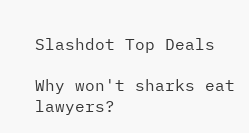Slashdot Top Deals

Why won't sharks eat lawyers?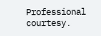Professional courtesy.